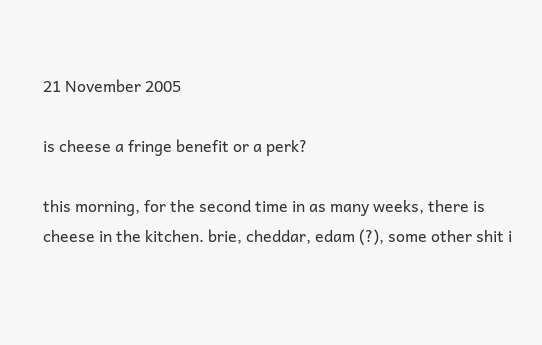21 November 2005

is cheese a fringe benefit or a perk?

this morning, for the second time in as many weeks, there is cheese in the kitchen. brie, cheddar, edam (?), some other shit i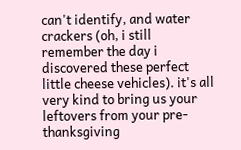can't identify, and water crackers (oh, i still remember the day i discovered these perfect little cheese vehicles). it's all very kind to bring us your leftovers from your pre-thanksgiving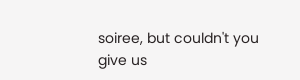soiree, but couldn't you give us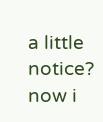a little notice? now i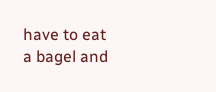have to eat a bagel and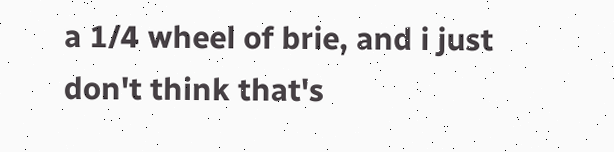a 1/4 wheel of brie, and i just don't think that's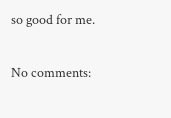so good for me.

No comments: